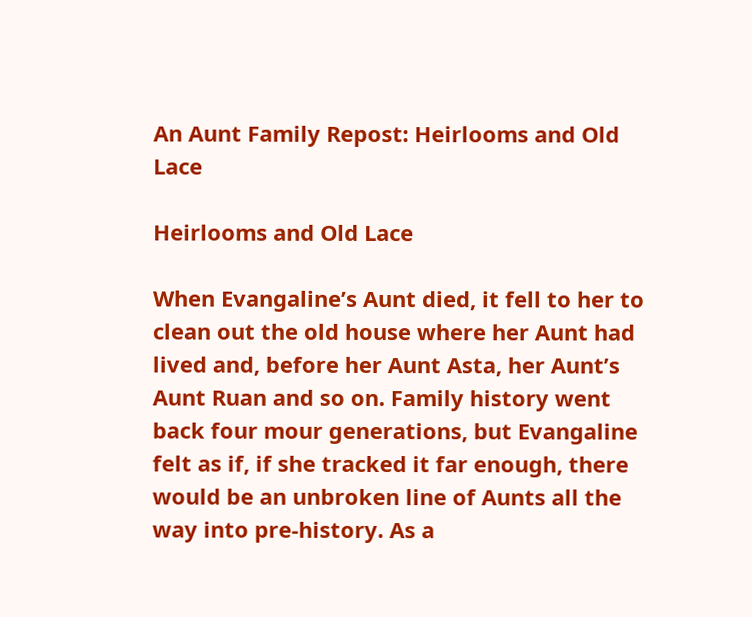An Aunt Family Repost: Heirlooms and Old Lace

Heirlooms and Old Lace

When Evangaline’s Aunt died, it fell to her to clean out the old house where her Aunt had lived and, before her Aunt Asta, her Aunt’s Aunt Ruan and so on. Family history went back four mour generations, but Evangaline felt as if, if she tracked it far enough, there would be an unbroken line of Aunts all the way into pre-history. As a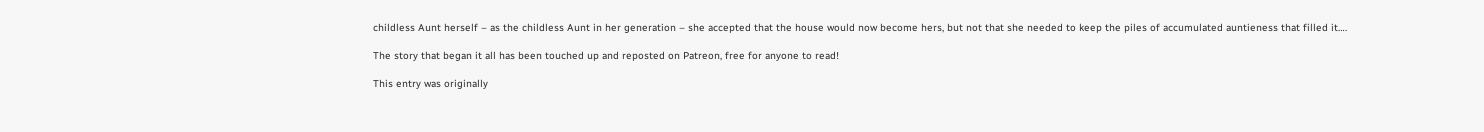childless Aunt herself – as the childless Aunt in her generation – she accepted that the house would now become hers, but not that she needed to keep the piles of accumulated auntieness that filled it….

The story that began it all has been touched up and reposted on Patreon, free for anyone to read!

This entry was originally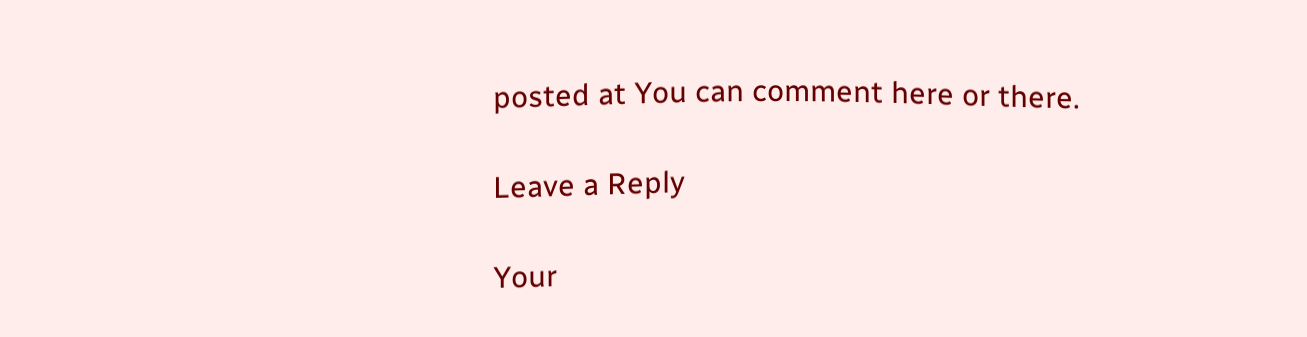posted at You can comment here or there.

Leave a Reply

Your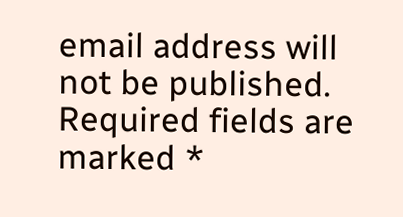email address will not be published. Required fields are marked *